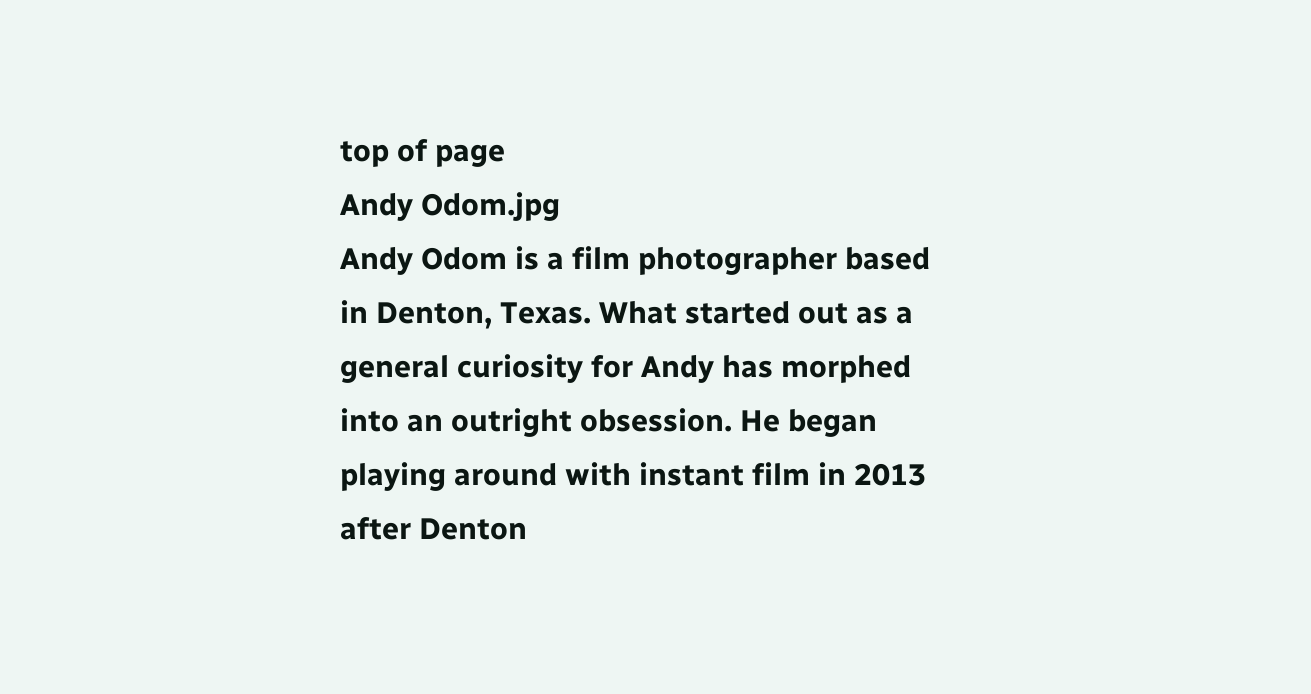top of page
Andy Odom.jpg
Andy Odom is a film photographer based in Denton, Texas. What started out as a general curiosity for Andy has morphed into an outright obsession. He began playing around with instant film in 2013 after Denton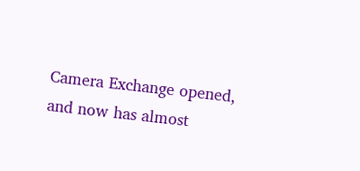Camera Exchange opened, and now has almost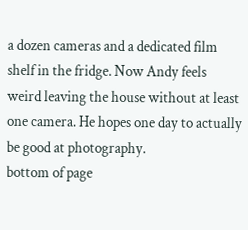a dozen cameras and a dedicated film shelf in the fridge. Now Andy feels weird leaving the house without at least one camera. He hopes one day to actually be good at photography.
bottom of page